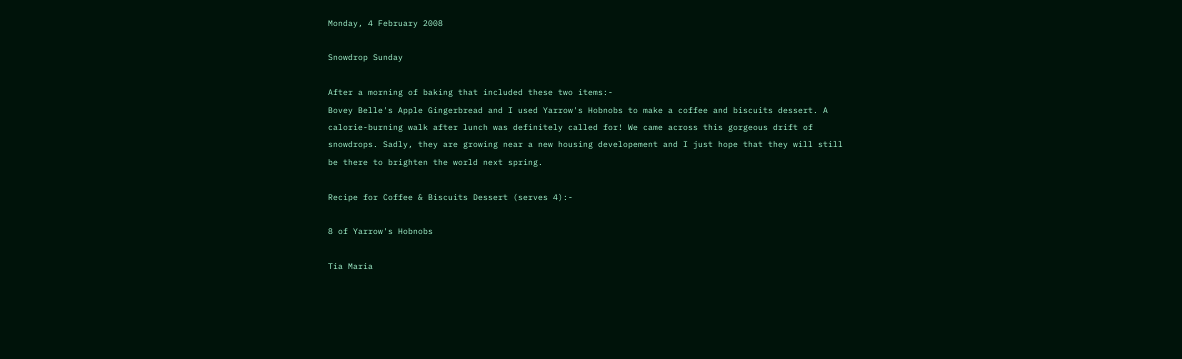Monday, 4 February 2008

Snowdrop Sunday

After a morning of baking that included these two items:-
Bovey Belle's Apple Gingerbread and I used Yarrow's Hobnobs to make a coffee and biscuits dessert. A calorie-burning walk after lunch was definitely called for! We came across this gorgeous drift of snowdrops. Sadly, they are growing near a new housing developement and I just hope that they will still be there to brighten the world next spring.

Recipe for Coffee & Biscuits Dessert (serves 4):-

8 of Yarrow's Hobnobs

Tia Maria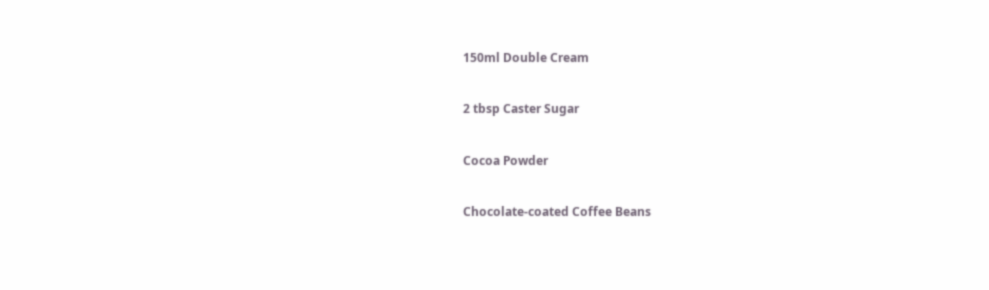150ml Double Cream

2 tbsp Caster Sugar

Cocoa Powder

Chocolate-coated Coffee Beans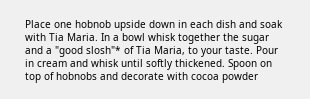Place one hobnob upside down in each dish and soak with Tia Maria. In a bowl whisk together the sugar and a "good slosh"* of Tia Maria, to your taste. Pour in cream and whisk until softly thickened. Spoon on top of hobnobs and decorate with cocoa powder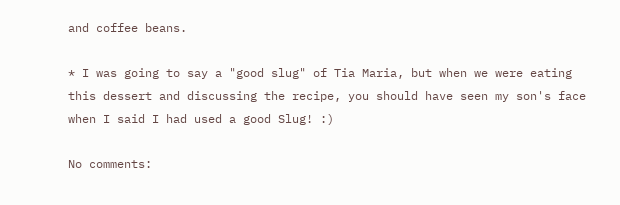and coffee beans.

* I was going to say a "good slug" of Tia Maria, but when we were eating this dessert and discussing the recipe, you should have seen my son's face when I said I had used a good Slug! :)

No comments: